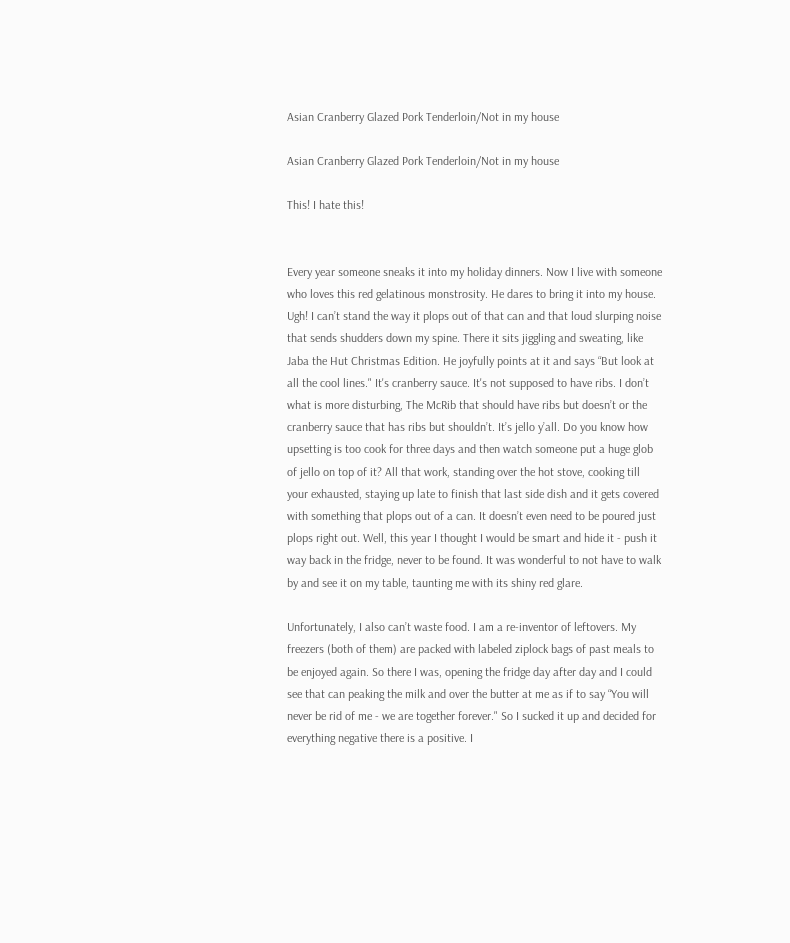Asian Cranberry Glazed Pork Tenderloin/Not in my house

Asian Cranberry Glazed Pork Tenderloin/Not in my house

This! I hate this!


Every year someone sneaks it into my holiday dinners. Now I live with someone who loves this red gelatinous monstrosity. He dares to bring it into my house. Ugh! I can’t stand the way it plops out of that can and that loud slurping noise that sends shudders down my spine. There it sits jiggling and sweating, like Jaba the Hut Christmas Edition. He joyfully points at it and says “But look at all the cool lines." It's cranberry sauce. It's not supposed to have ribs. I don’t what is more disturbing, The McRib that should have ribs but doesn’t or the cranberry sauce that has ribs but shouldn’t. It’s jello y’all. Do you know how upsetting is too cook for three days and then watch someone put a huge glob of jello on top of it? All that work, standing over the hot stove, cooking till your exhausted, staying up late to finish that last side dish and it gets covered with something that plops out of a can. It doesn’t even need to be poured just plops right out. Well, this year I thought I would be smart and hide it - push it way back in the fridge, never to be found. It was wonderful to not have to walk by and see it on my table, taunting me with its shiny red glare.

Unfortunately, I also can’t waste food. I am a re-inventor of leftovers. My freezers (both of them) are packed with labeled ziplock bags of past meals to be enjoyed again. So there I was, opening the fridge day after day and I could see that can peaking the milk and over the butter at me as if to say “You will never be rid of me - we are together forever." So I sucked it up and decided for everything negative there is a positive. I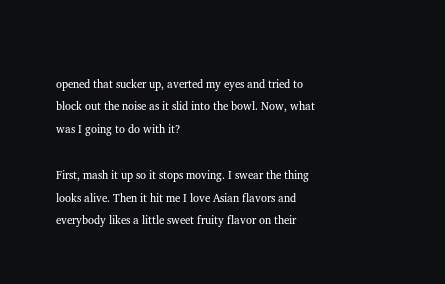opened that sucker up, averted my eyes and tried to block out the noise as it slid into the bowl. Now, what was I going to do with it?

First, mash it up so it stops moving. I swear the thing looks alive. Then it hit me I love Asian flavors and everybody likes a little sweet fruity flavor on their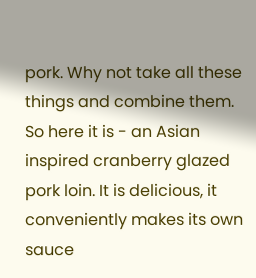pork. Why not take all these things and combine them. So here it is - an Asian inspired cranberry glazed pork loin. It is delicious, it conveniently makes its own sauce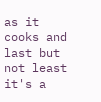as it cooks and last but not least it's a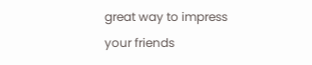great way to impress your friends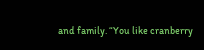and family. “You like cranberry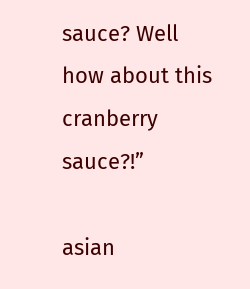sauce? Well how about this cranberry sauce?!”

asian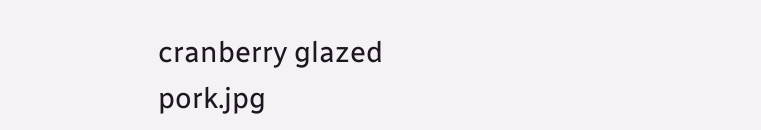cranberry glazed pork.jpg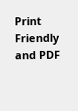Print Friendly and PDF